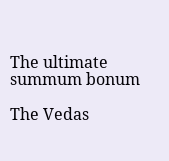The ultimate summum bonum

The Vedas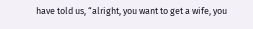have told us, “alright, you want to get a wife, you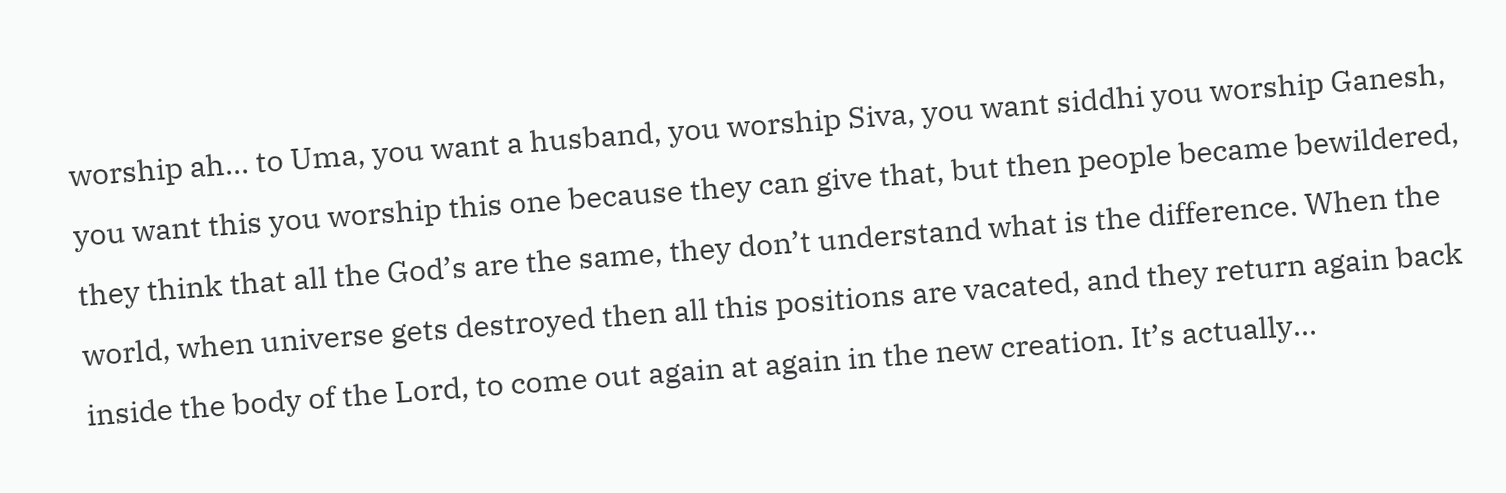worship ah… to Uma, you want a husband, you worship Siva, you want siddhi you worship Ganesh, you want this you worship this one because they can give that, but then people became bewildered, they think that all the God’s are the same, they don’t understand what is the difference. When the world, when universe gets destroyed then all this positions are vacated, and they return again back inside the body of the Lord, to come out again at again in the new creation. It’s actually…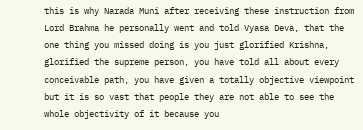this is why Narada Muni after receiving these instruction from Lord Brahma he personally went and told Vyasa Deva, that the one thing you missed doing is you just glorified Krishna, glorified the supreme person, you have told all about every conceivable path, you have given a totally objective viewpoint but it is so vast that people they are not able to see the whole objectivity of it because you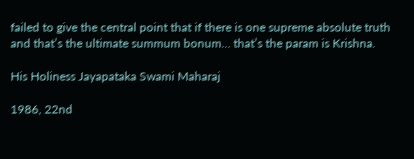failed to give the central point that if there is one supreme absolute truth and that’s the ultimate summum bonum… that’s the param is Krishna.

His Holiness Jayapataka Swami Maharaj

1986, 22nd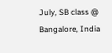July, SB class @ Bangalore, India